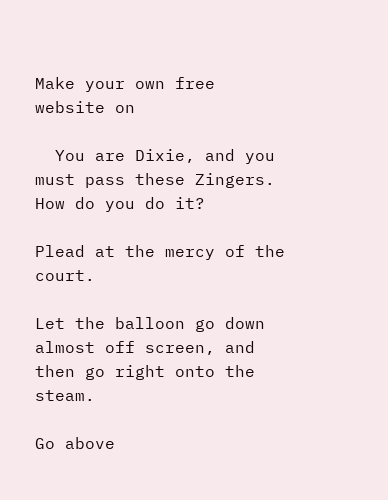Make your own free website on

  You are Dixie, and you must pass these Zingers. How do you do it?

Plead at the mercy of the court.

Let the balloon go down almost off screen, and then go right onto the steam.

Go above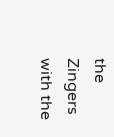the Zingers with the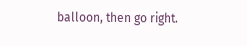balloon, then go right.